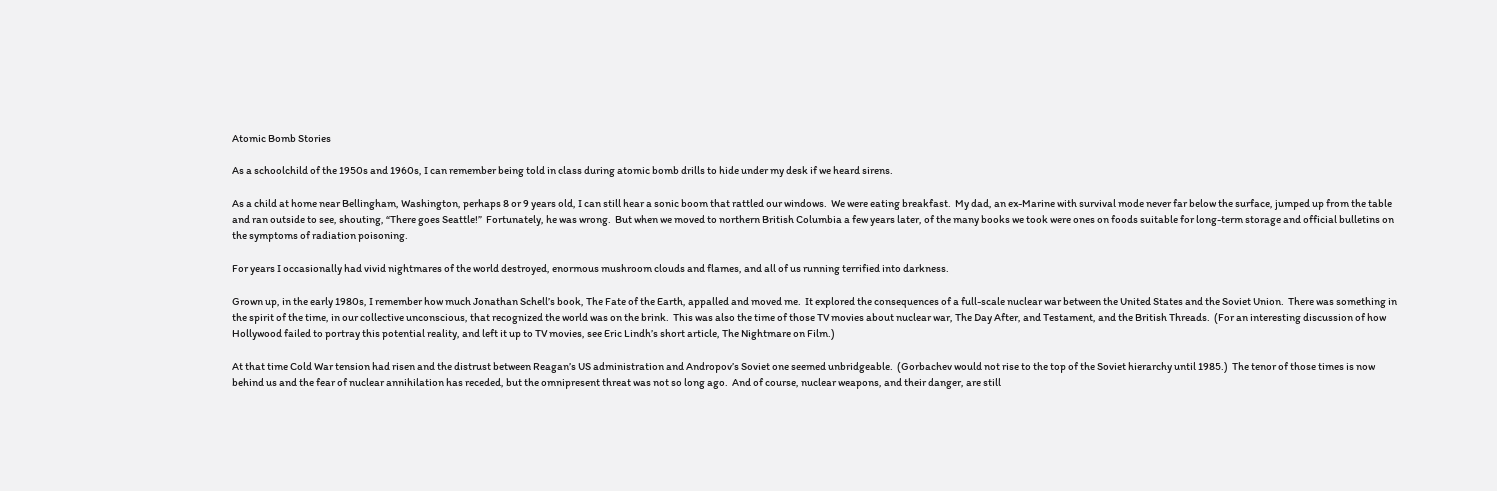Atomic Bomb Stories

As a schoolchild of the 1950s and 1960s, I can remember being told in class during atomic bomb drills to hide under my desk if we heard sirens.

As a child at home near Bellingham, Washington, perhaps 8 or 9 years old, I can still hear a sonic boom that rattled our windows.  We were eating breakfast.  My dad, an ex-Marine with survival mode never far below the surface, jumped up from the table and ran outside to see, shouting, “There goes Seattle!”  Fortunately, he was wrong.  But when we moved to northern British Columbia a few years later, of the many books we took were ones on foods suitable for long-term storage and official bulletins on the symptoms of radiation poisoning.

For years I occasionally had vivid nightmares of the world destroyed, enormous mushroom clouds and flames, and all of us running terrified into darkness.

Grown up, in the early 1980s, I remember how much Jonathan Schell’s book, The Fate of the Earth, appalled and moved me.  It explored the consequences of a full-scale nuclear war between the United States and the Soviet Union.  There was something in the spirit of the time, in our collective unconscious, that recognized the world was on the brink.  This was also the time of those TV movies about nuclear war, The Day After, and Testament, and the British Threads.  (For an interesting discussion of how Hollywood failed to portray this potential reality, and left it up to TV movies, see Eric Lindh’s short article, The Nightmare on Film.)

At that time Cold War tension had risen and the distrust between Reagan’s US administration and Andropov’s Soviet one seemed unbridgeable.  (Gorbachev would not rise to the top of the Soviet hierarchy until 1985.)  The tenor of those times is now behind us and the fear of nuclear annihilation has receded, but the omnipresent threat was not so long ago.  And of course, nuclear weapons, and their danger, are still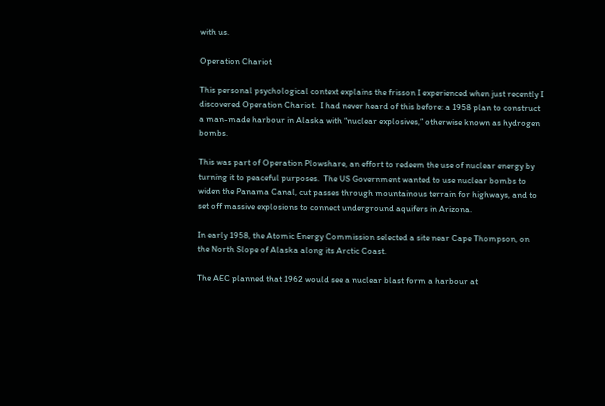with us.

Operation Chariot

This personal psychological context explains the frisson I experienced when just recently I discovered Operation Chariot.  I had never heard of this before: a 1958 plan to construct a man-made harbour in Alaska with “nuclear explosives,” otherwise known as hydrogen bombs.

This was part of Operation Plowshare, an effort to redeem the use of nuclear energy by turning it to peaceful purposes.  The US Government wanted to use nuclear bombs to widen the Panama Canal, cut passes through mountainous terrain for highways, and to set off massive explosions to connect underground aquifers in Arizona.

In early 1958, the Atomic Energy Commission selected a site near Cape Thompson, on the North Slope of Alaska along its Arctic Coast.

The AEC planned that 1962 would see a nuclear blast form a harbour at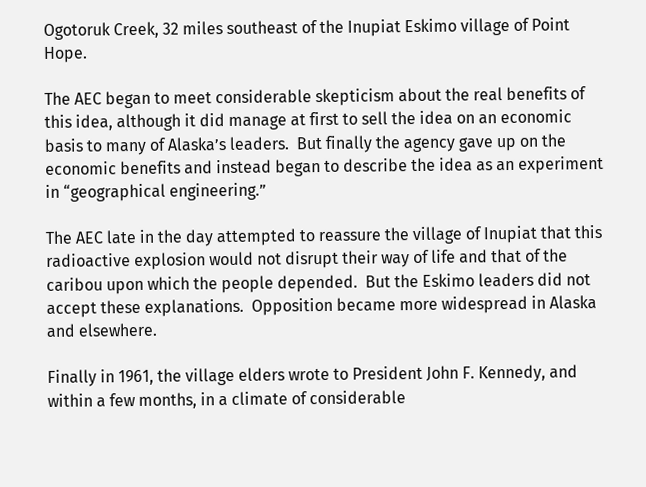Ogotoruk Creek, 32 miles southeast of the Inupiat Eskimo village of Point Hope.

The AEC began to meet considerable skepticism about the real benefits of this idea, although it did manage at first to sell the idea on an economic basis to many of Alaska’s leaders.  But finally the agency gave up on the economic benefits and instead began to describe the idea as an experiment in “geographical engineering.”

The AEC late in the day attempted to reassure the village of Inupiat that this radioactive explosion would not disrupt their way of life and that of the caribou upon which the people depended.  But the Eskimo leaders did not accept these explanations.  Opposition became more widespread in Alaska and elsewhere.

Finally in 1961, the village elders wrote to President John F. Kennedy, and within a few months, in a climate of considerable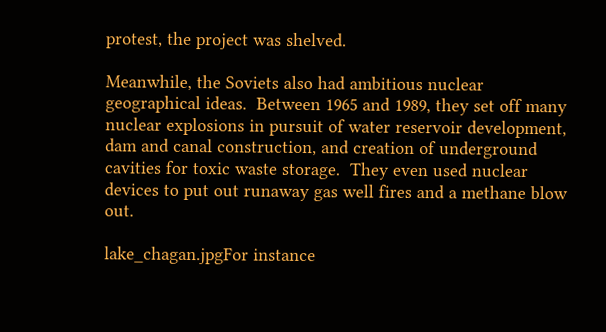protest, the project was shelved.

Meanwhile, the Soviets also had ambitious nuclear geographical ideas.  Between 1965 and 1989, they set off many nuclear explosions in pursuit of water reservoir development, dam and canal construction, and creation of underground cavities for toxic waste storage.  They even used nuclear devices to put out runaway gas well fires and a methane blow out.

lake_chagan.jpgFor instance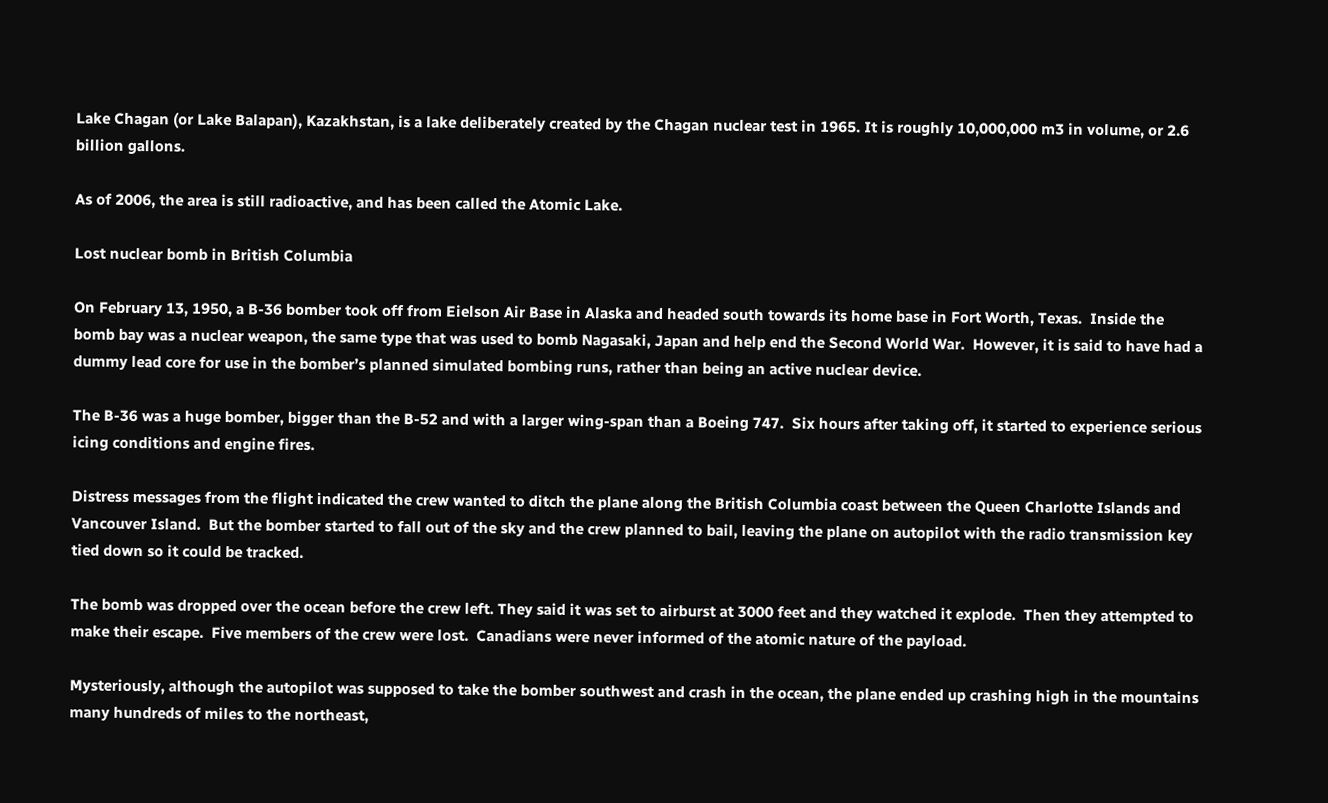Lake Chagan (or Lake Balapan), Kazakhstan, is a lake deliberately created by the Chagan nuclear test in 1965. It is roughly 10,000,000 m3 in volume, or 2.6 billion gallons.

As of 2006, the area is still radioactive, and has been called the Atomic Lake.

Lost nuclear bomb in British Columbia

On February 13, 1950, a B-36 bomber took off from Eielson Air Base in Alaska and headed south towards its home base in Fort Worth, Texas.  Inside the bomb bay was a nuclear weapon, the same type that was used to bomb Nagasaki, Japan and help end the Second World War.  However, it is said to have had a dummy lead core for use in the bomber’s planned simulated bombing runs, rather than being an active nuclear device.

The B-36 was a huge bomber, bigger than the B-52 and with a larger wing-span than a Boeing 747.  Six hours after taking off, it started to experience serious icing conditions and engine fires.

Distress messages from the flight indicated the crew wanted to ditch the plane along the British Columbia coast between the Queen Charlotte Islands and Vancouver Island.  But the bomber started to fall out of the sky and the crew planned to bail, leaving the plane on autopilot with the radio transmission key tied down so it could be tracked.

The bomb was dropped over the ocean before the crew left. They said it was set to airburst at 3000 feet and they watched it explode.  Then they attempted to make their escape.  Five members of the crew were lost.  Canadians were never informed of the atomic nature of the payload.

Mysteriously, although the autopilot was supposed to take the bomber southwest and crash in the ocean, the plane ended up crashing high in the mountains many hundreds of miles to the northeast,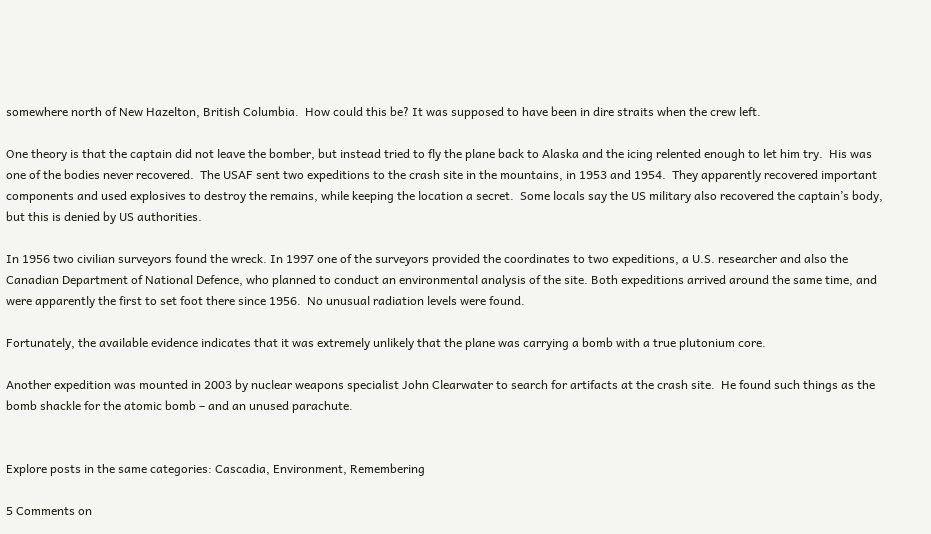somewhere north of New Hazelton, British Columbia.  How could this be? It was supposed to have been in dire straits when the crew left.

One theory is that the captain did not leave the bomber, but instead tried to fly the plane back to Alaska and the icing relented enough to let him try.  His was one of the bodies never recovered.  The USAF sent two expeditions to the crash site in the mountains, in 1953 and 1954.  They apparently recovered important components and used explosives to destroy the remains, while keeping the location a secret.  Some locals say the US military also recovered the captain’s body, but this is denied by US authorities.

In 1956 two civilian surveyors found the wreck. In 1997 one of the surveyors provided the coordinates to two expeditions, a U.S. researcher and also the Canadian Department of National Defence, who planned to conduct an environmental analysis of the site. Both expeditions arrived around the same time, and were apparently the first to set foot there since 1956.  No unusual radiation levels were found.

Fortunately, the available evidence indicates that it was extremely unlikely that the plane was carrying a bomb with a true plutonium core.

Another expedition was mounted in 2003 by nuclear weapons specialist John Clearwater to search for artifacts at the crash site.  He found such things as the bomb shackle for the atomic bomb – and an unused parachute.


Explore posts in the same categories: Cascadia, Environment, Remembering

5 Comments on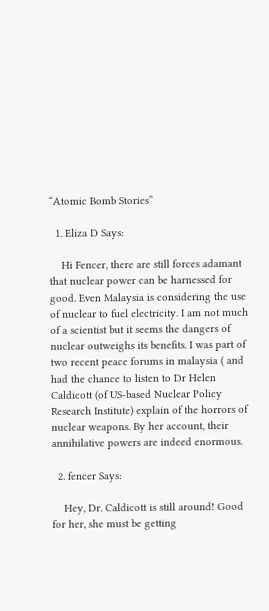“Atomic Bomb Stories”

  1. Eliza D Says:

    Hi Fencer, there are still forces adamant that nuclear power can be harnessed for good. Even Malaysia is considering the use of nuclear to fuel electricity. I am not much of a scientist but it seems the dangers of nuclear outweighs its benefits. I was part of two recent peace forums in malaysia ( and had the chance to listen to Dr Helen Caldicott (of US-based Nuclear Policy Research Institute) explain of the horrors of nuclear weapons. By her account, their annihilative powers are indeed enormous.

  2. fencer Says:

    Hey, Dr. Caldicott is still around! Good for her, she must be getting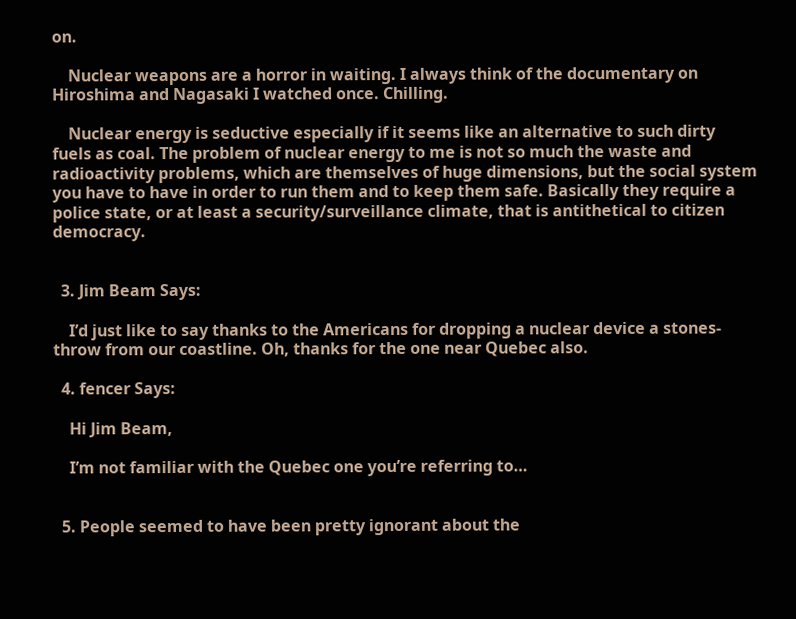on.

    Nuclear weapons are a horror in waiting. I always think of the documentary on Hiroshima and Nagasaki I watched once. Chilling.

    Nuclear energy is seductive especially if it seems like an alternative to such dirty fuels as coal. The problem of nuclear energy to me is not so much the waste and radioactivity problems, which are themselves of huge dimensions, but the social system you have to have in order to run them and to keep them safe. Basically they require a police state, or at least a security/surveillance climate, that is antithetical to citizen democracy.


  3. Jim Beam Says:

    I’d just like to say thanks to the Americans for dropping a nuclear device a stones-throw from our coastline. Oh, thanks for the one near Quebec also.

  4. fencer Says:

    Hi Jim Beam,

    I’m not familiar with the Quebec one you’re referring to…


  5. People seemed to have been pretty ignorant about the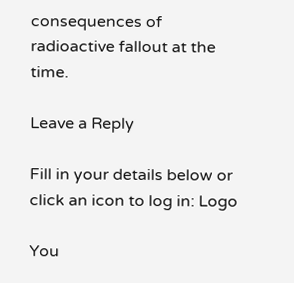consequences of radioactive fallout at the time.

Leave a Reply

Fill in your details below or click an icon to log in: Logo

You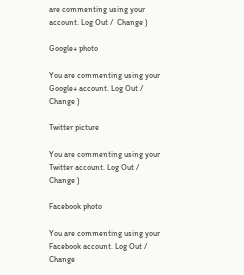are commenting using your account. Log Out /  Change )

Google+ photo

You are commenting using your Google+ account. Log Out /  Change )

Twitter picture

You are commenting using your Twitter account. Log Out /  Change )

Facebook photo

You are commenting using your Facebook account. Log Out /  Change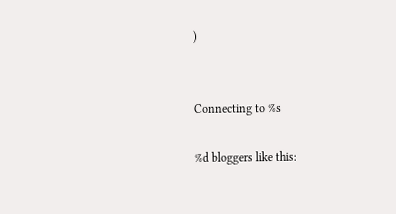)


Connecting to %s

%d bloggers like this: